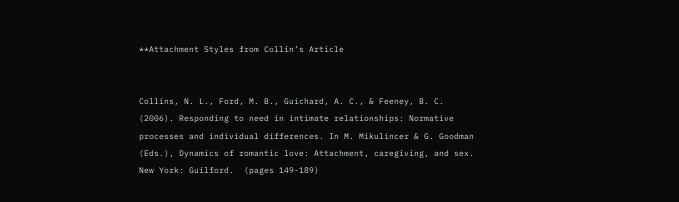**Attachment Styles from Collin’s Article


Collins, N. L., Ford, M. B., Guichard, A. C., & Feeney, B. C. (2006). Responding to need in intimate relationships: Normative processes and individual differences. In M. Mikulincer & G. Goodman (Eds.), Dynamics of romantic love: Attachment, caregiving, and sex. New York: Guilford.  (pages 149-189)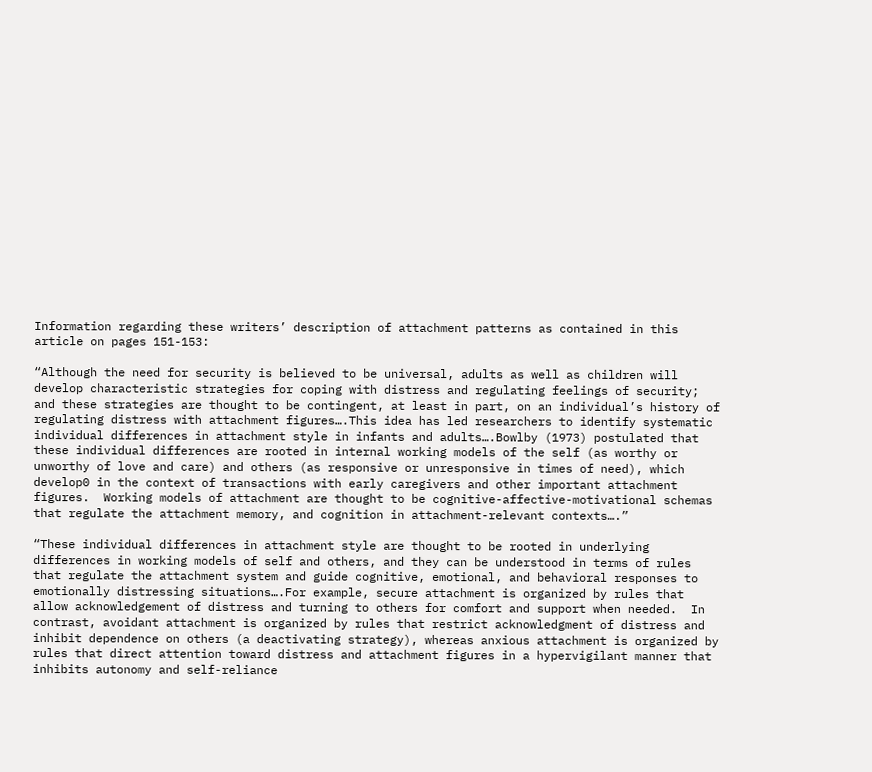Information regarding these writers’ description of attachment patterns as contained in this article on pages 151-153:

“Although the need for security is believed to be universal, adults as well as children will develop characteristic strategies for coping with distress and regulating feelings of security;  and these strategies are thought to be contingent, at least in part, on an individual’s history of regulating distress with attachment figures….This idea has led researchers to identify systematic individual differences in attachment style in infants and adults….Bowlby (1973) postulated that these individual differences are rooted in internal working models of the self (as worthy or unworthy of love and care) and others (as responsive or unresponsive in times of need), which develop0 in the context of transactions with early caregivers and other important attachment figures.  Working models of attachment are thought to be cognitive-affective-motivational schemas that regulate the attachment memory, and cognition in attachment-relevant contexts….”

“These individual differences in attachment style are thought to be rooted in underlying differences in working models of self and others, and they can be understood in terms of rules that regulate the attachment system and guide cognitive, emotional, and behavioral responses to emotionally distressing situations….For example, secure attachment is organized by rules that allow acknowledgement of distress and turning to others for comfort and support when needed.  In contrast, avoidant attachment is organized by rules that restrict acknowledgment of distress and inhibit dependence on others (a deactivating strategy), whereas anxious attachment is organized by rules that direct attention toward distress and attachment figures in a hypervigilant manner that inhibits autonomy and self-reliance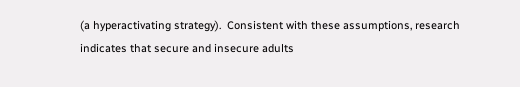(a hyperactivating strategy).  Consistent with these assumptions, research indicates that secure and insecure adults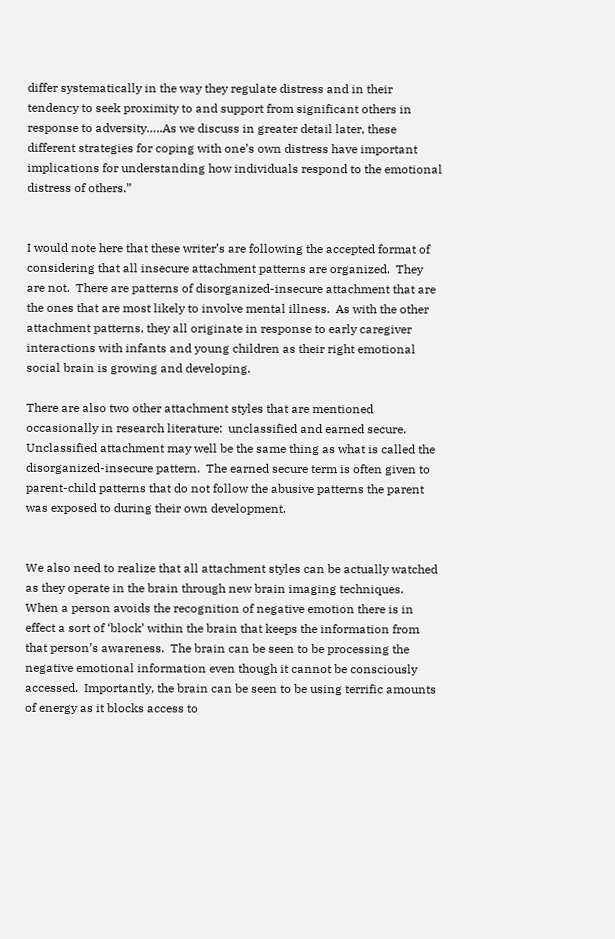differ systematically in the way they regulate distress and in their tendency to seek proximity to and support from significant others in response to adversity…..As we discuss in greater detail later, these different strategies for coping with one’s own distress have important implications for understanding how individuals respond to the emotional distress of others.”


I would note here that these writer’s are following the accepted format of considering that all insecure attachment patterns are organized.  They are not.  There are patterns of disorganized-insecure attachment that are the ones that are most likely to involve mental illness.  As with the other attachment patterns, they all originate in response to early caregiver interactions with infants and young children as their right emotional social brain is growing and developing.

There are also two other attachment styles that are mentioned occasionally in research literature:  unclassified and earned secure.  Unclassified attachment may well be the same thing as what is called the disorganized-insecure pattern.  The earned secure term is often given to parent-child patterns that do not follow the abusive patterns the parent was exposed to during their own development.


We also need to realize that all attachment styles can be actually watched as they operate in the brain through new brain imaging techniques.  When a person avoids the recognition of negative emotion there is in effect a sort of ‘block’ within the brain that keeps the information from that person’s awareness.  The brain can be seen to be processing the negative emotional information even though it cannot be consciously accessed.  Importantly, the brain can be seen to be using terrific amounts of energy as it blocks access to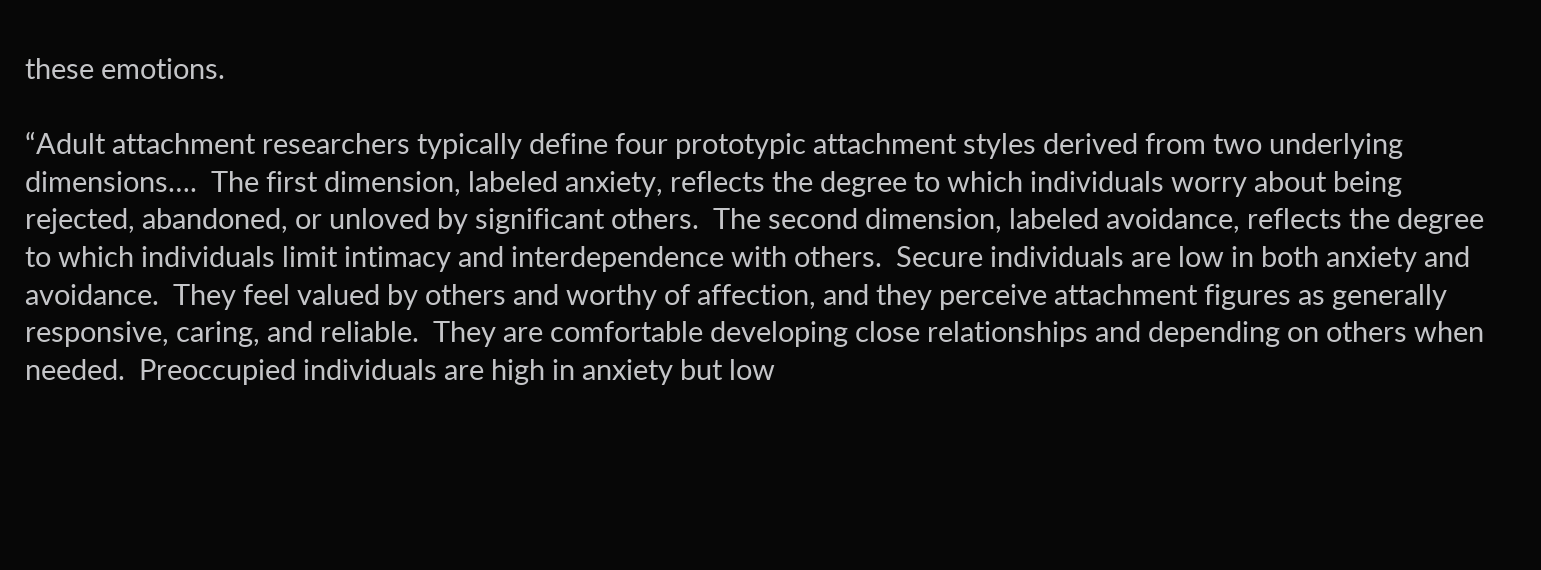these emotions.

“Adult attachment researchers typically define four prototypic attachment styles derived from two underlying dimensions….  The first dimension, labeled anxiety, reflects the degree to which individuals worry about being rejected, abandoned, or unloved by significant others.  The second dimension, labeled avoidance, reflects the degree to which individuals limit intimacy and interdependence with others.  Secure individuals are low in both anxiety and avoidance.  They feel valued by others and worthy of affection, and they perceive attachment figures as generally responsive, caring, and reliable.  They are comfortable developing close relationships and depending on others when needed.  Preoccupied individuals are high in anxiety but low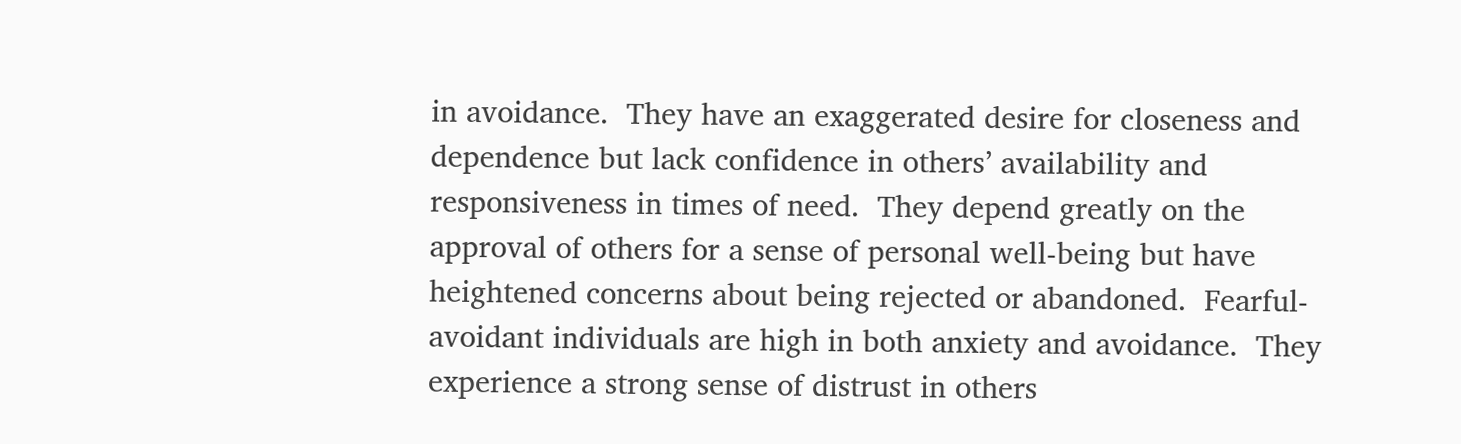in avoidance.  They have an exaggerated desire for closeness and dependence but lack confidence in others’ availability and responsiveness in times of need.  They depend greatly on the approval of others for a sense of personal well-being but have heightened concerns about being rejected or abandoned.  Fearful-avoidant individuals are high in both anxiety and avoidance.  They experience a strong sense of distrust in others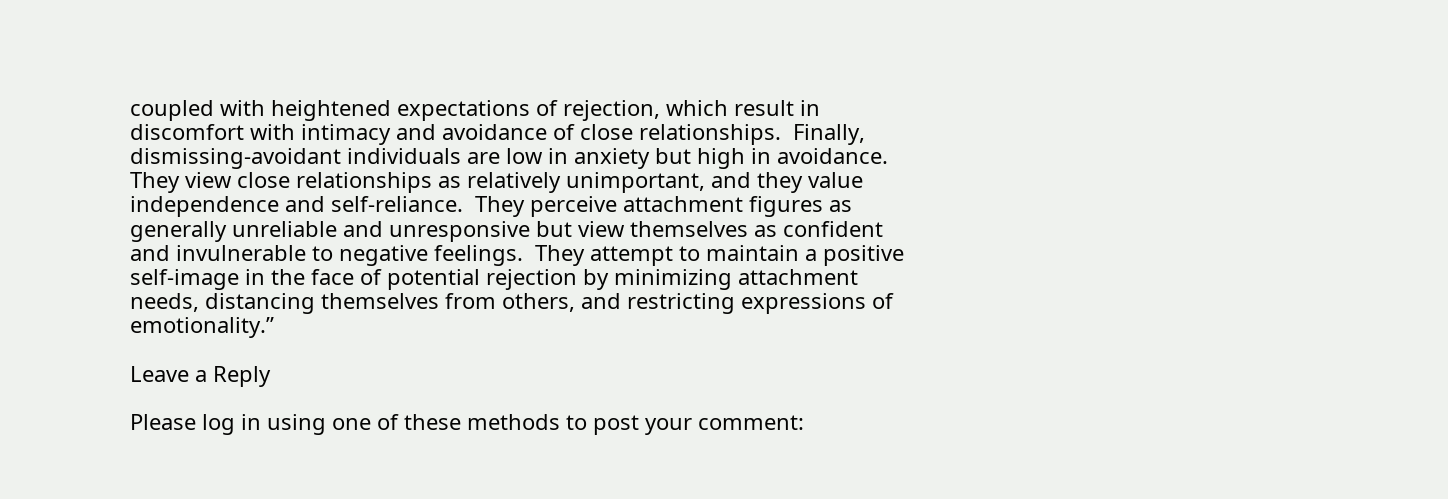coupled with heightened expectations of rejection, which result in discomfort with intimacy and avoidance of close relationships.  Finally, dismissing-avoidant individuals are low in anxiety but high in avoidance.  They view close relationships as relatively unimportant, and they value independence and self-reliance.  They perceive attachment figures as generally unreliable and unresponsive but view themselves as confident and invulnerable to negative feelings.  They attempt to maintain a positive self-image in the face of potential rejection by minimizing attachment needs, distancing themselves from others, and restricting expressions of emotionality.”

Leave a Reply

Please log in using one of these methods to post your comment: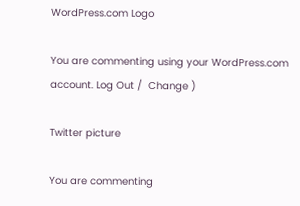WordPress.com Logo

You are commenting using your WordPress.com account. Log Out /  Change )

Twitter picture

You are commenting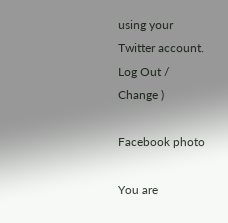using your Twitter account. Log Out /  Change )

Facebook photo

You are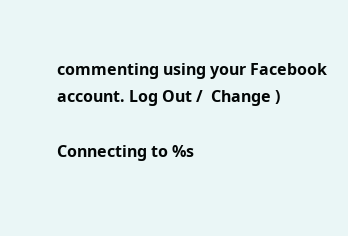commenting using your Facebook account. Log Out /  Change )

Connecting to %s